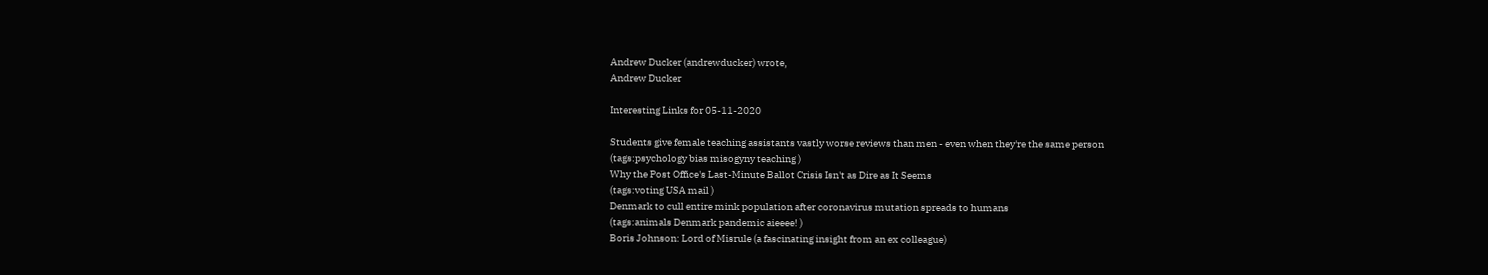Andrew Ducker (andrewducker) wrote,
Andrew Ducker

Interesting Links for 05-11-2020

Students give female teaching assistants vastly worse reviews than men - even when they're the same person
(tags:psychology bias misogyny teaching )
Why the Post Office's Last-Minute Ballot Crisis Isn't as Dire as It Seems
(tags:voting USA mail )
Denmark to cull entire mink population after coronavirus mutation spreads to humans
(tags:animals Denmark pandemic aieeee! )
Boris Johnson: Lord of Misrule (a fascinating insight from an ex colleague)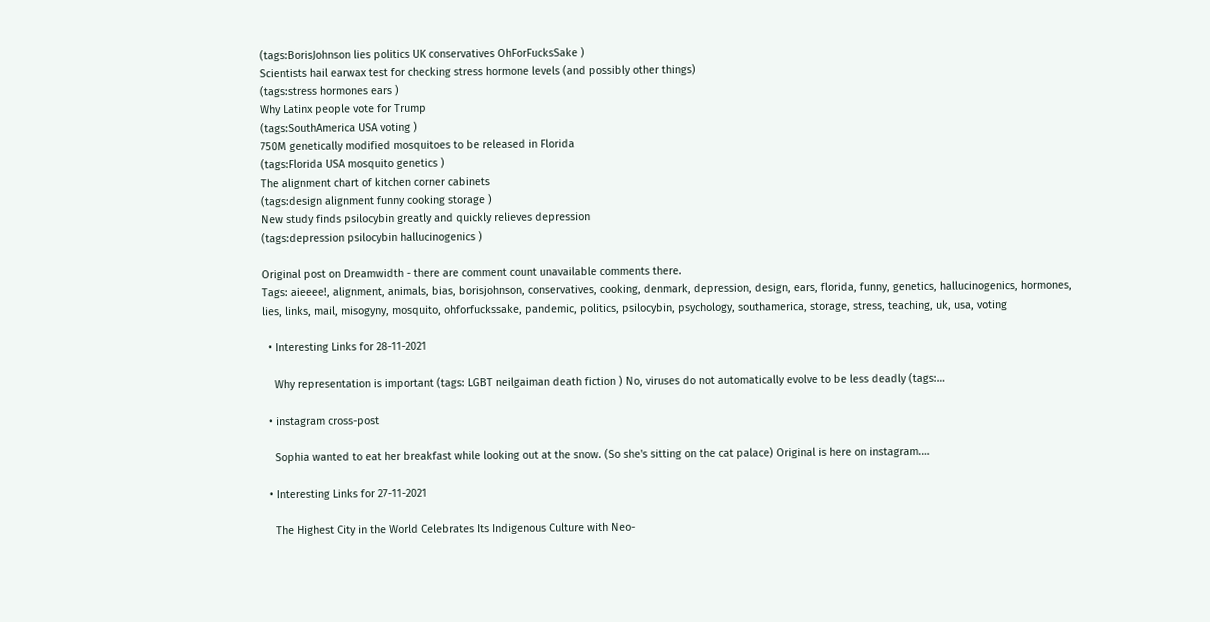(tags:BorisJohnson lies politics UK conservatives OhForFucksSake )
Scientists hail earwax test for checking stress hormone levels (and possibly other things)
(tags:stress hormones ears )
Why Latinx people vote for Trump
(tags:SouthAmerica USA voting )
750M genetically modified mosquitoes to be released in Florida
(tags:Florida USA mosquito genetics )
The alignment chart of kitchen corner cabinets
(tags:design alignment funny cooking storage )
New study finds psilocybin greatly and quickly relieves depression
(tags:depression psilocybin hallucinogenics )

Original post on Dreamwidth - there are comment count unavailable comments there.
Tags: aieeee!, alignment, animals, bias, borisjohnson, conservatives, cooking, denmark, depression, design, ears, florida, funny, genetics, hallucinogenics, hormones, lies, links, mail, misogyny, mosquito, ohforfuckssake, pandemic, politics, psilocybin, psychology, southamerica, storage, stress, teaching, uk, usa, voting

  • Interesting Links for 28-11-2021

    Why representation is important (tags: LGBT neilgaiman death fiction ) No, viruses do not automatically evolve to be less deadly (tags:…

  • instagram cross-post

    Sophia wanted to eat her breakfast while looking out at the snow. (So she's sitting on the cat palace) Original is here on instagram.…

  • Interesting Links for 27-11-2021

    The Highest City in the World Celebrates Its Indigenous Culture with Neo-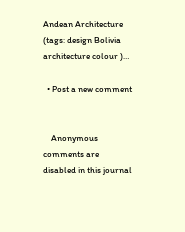Andean Architecture (tags: design Bolivia architecture colour )…

  • Post a new comment


    Anonymous comments are disabled in this journal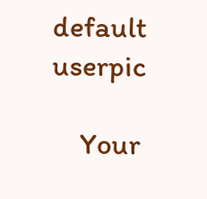default userpic

    Your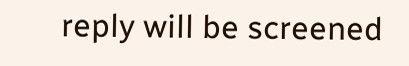reply will be screened